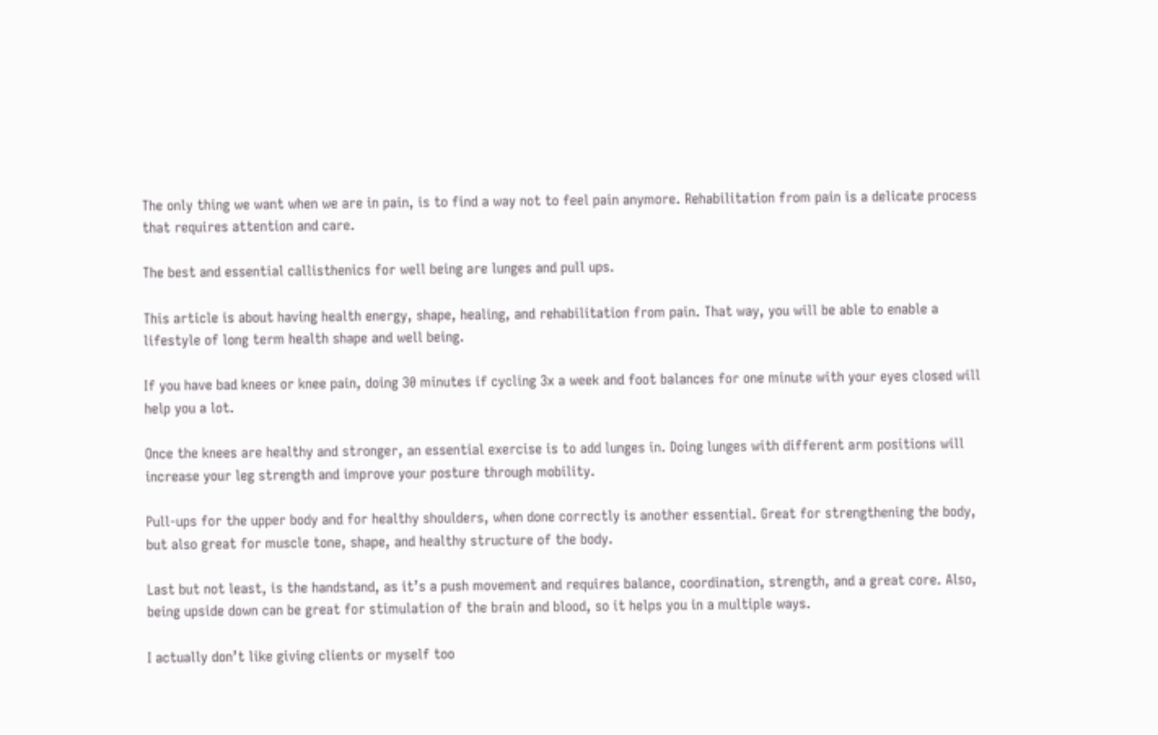The only thing we want when we are in pain, is to find a way not to feel pain anymore. Rehabilitation from pain is a delicate process that requires attention and care.

The best and essential callisthenics for well being are lunges and pull ups.

This article is about having health energy, shape, healing, and rehabilitation from pain. That way, you will be able to enable a lifestyle of long term health shape and well being.

If you have bad knees or knee pain, doing 30 minutes if cycling 3x a week and foot balances for one minute with your eyes closed will help you a lot.

Once the knees are healthy and stronger, an essential exercise is to add lunges in. Doing lunges with different arm positions will increase your leg strength and improve your posture through mobility.

Pull-ups for the upper body and for healthy shoulders, when done correctly is another essential. Great for strengthening the body, but also great for muscle tone, shape, and healthy structure of the body.

Last but not least, is the handstand, as it’s a push movement and requires balance, coordination, strength, and a great core. Also, being upside down can be great for stimulation of the brain and blood, so it helps you in a multiple ways.

I actually don’t like giving clients or myself too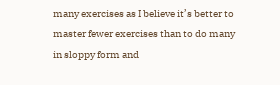many exercises as I believe it’s better to master fewer exercises than to do many in sloppy form and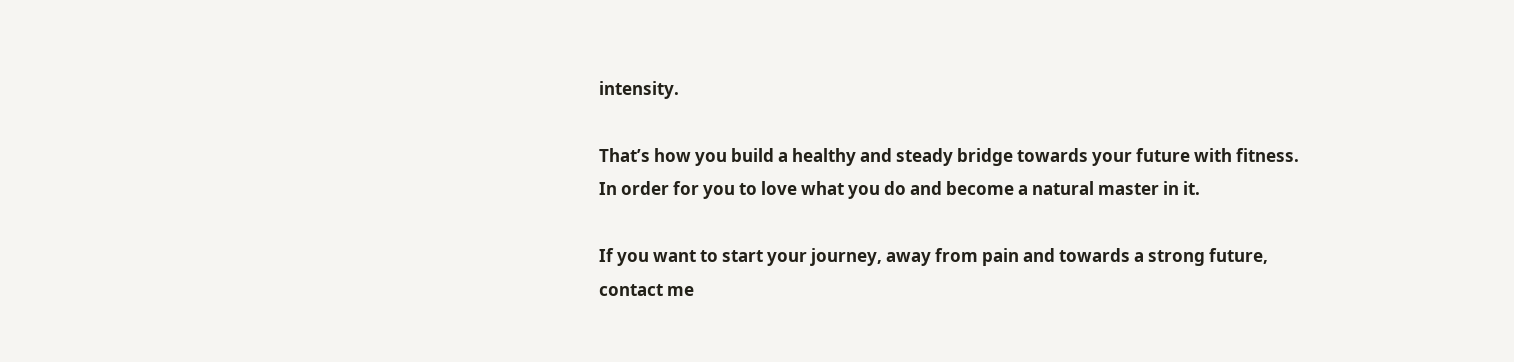intensity.

That’s how you build a healthy and steady bridge towards your future with fitness. In order for you to love what you do and become a natural master in it.

If you want to start your journey, away from pain and towards a strong future, contact me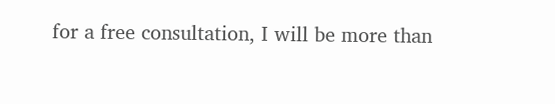for a free consultation, I will be more than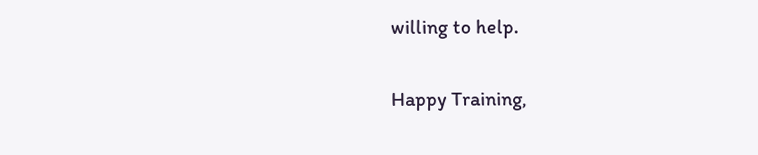willing to help.

Happy Training,